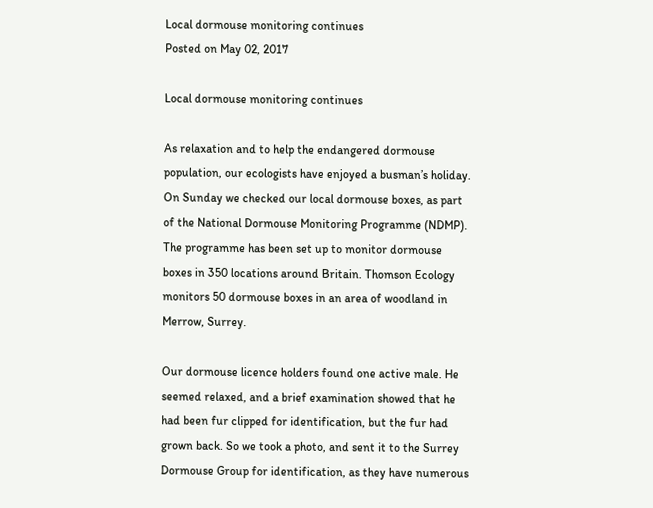Local dormouse monitoring continues
Posted on May 02, 2017

Local dormouse monitoring continues

As relaxation and to help the endangered dormouse population, our ecologists have enjoyed a busman’s holiday. On Sunday we checked our local dormouse boxes, as part of the National Dormouse Monitoring Programme (NDMP). The programme has been set up to monitor dormouse boxes in 350 locations around Britain. Thomson Ecology monitors 50 dormouse boxes in an area of woodland in Merrow, Surrey.

Our dormouse licence holders found one active male. He seemed relaxed, and a brief examination showed that he had been fur clipped for identification, but the fur had grown back. So we took a photo, and sent it to the Surrey Dormouse Group for identification, as they have numerous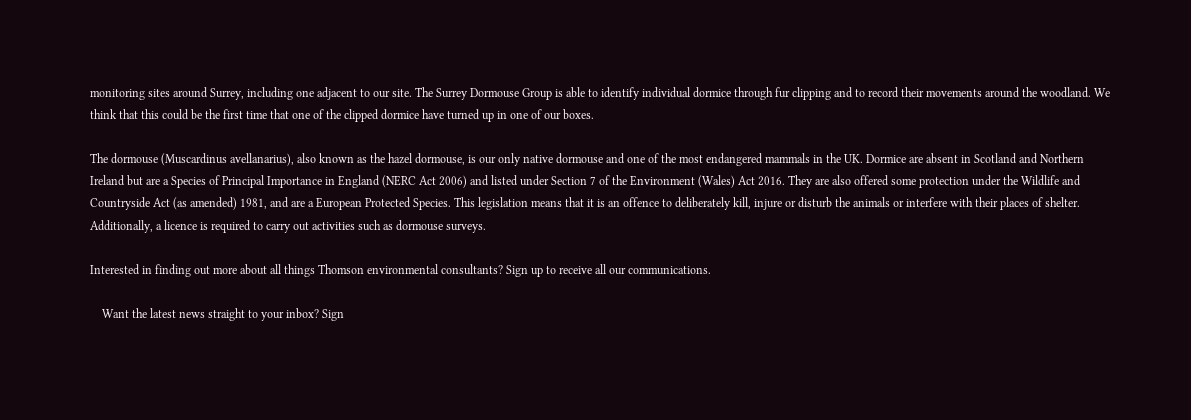monitoring sites around Surrey, including one adjacent to our site. The Surrey Dormouse Group is able to identify individual dormice through fur clipping and to record their movements around the woodland. We think that this could be the first time that one of the clipped dormice have turned up in one of our boxes.

The dormouse (Muscardinus avellanarius), also known as the hazel dormouse, is our only native dormouse and one of the most endangered mammals in the UK. Dormice are absent in Scotland and Northern Ireland but are a Species of Principal Importance in England (NERC Act 2006) and listed under Section 7 of the Environment (Wales) Act 2016. They are also offered some protection under the Wildlife and Countryside Act (as amended) 1981, and are a European Protected Species. This legislation means that it is an offence to deliberately kill, injure or disturb the animals or interfere with their places of shelter. Additionally, a licence is required to carry out activities such as dormouse surveys.

Interested in finding out more about all things Thomson environmental consultants? Sign up to receive all our communications.

    Want the latest news straight to your inbox? Sign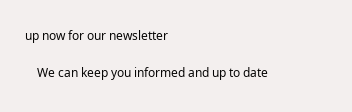up now for our newsletter

    We can keep you informed and up to date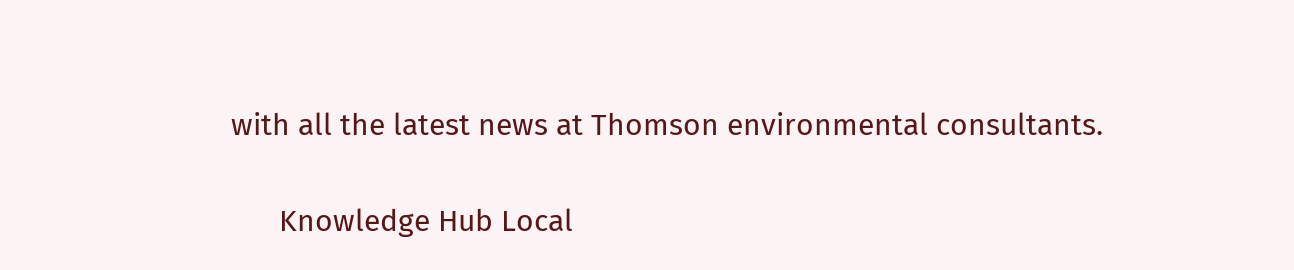with all the latest news at Thomson environmental consultants.

      Knowledge Hub Local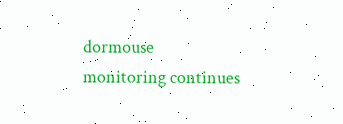dormouse monitoring continues